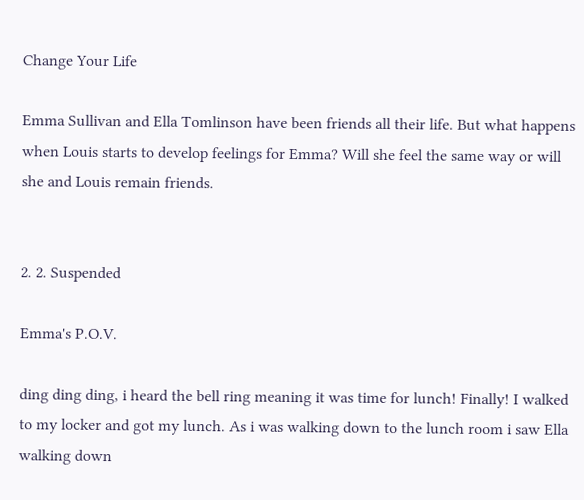Change Your Life

Emma Sullivan and Ella Tomlinson have been friends all their life. But what happens when Louis starts to develop feelings for Emma? Will she feel the same way or will she and Louis remain friends.


2. 2. Suspended

Emma's P.O.V.

ding ding ding, i heard the bell ring meaning it was time for lunch! Finally! I walked to my locker and got my lunch. As i was walking down to the lunch room i saw Ella walking down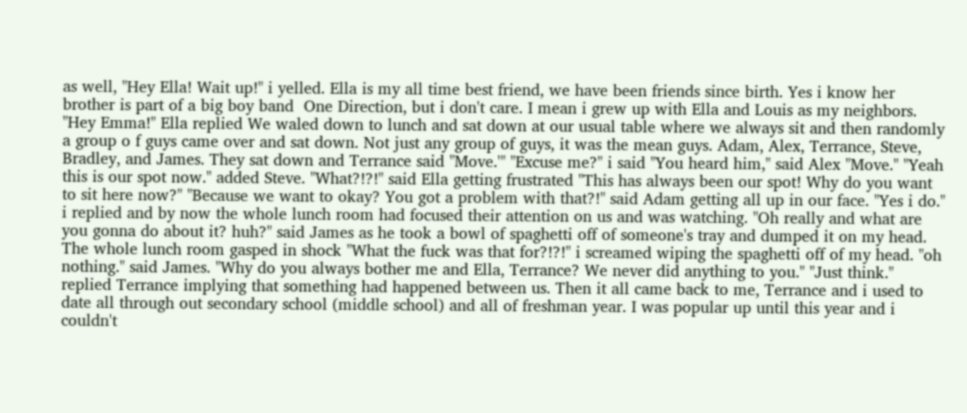as well, "Hey Ella! Wait up!" i yelled. Ella is my all time best friend, we have been friends since birth. Yes i know her brother is part of a big boy band  One Direction, but i don't care. I mean i grew up with Ella and Louis as my neighbors. "Hey Emma!" Ella replied We waled down to lunch and sat down at our usual table where we always sit and then randomly a group o f guys came over and sat down. Not just any group of guys, it was the mean guys. Adam, Alex, Terrance, Steve, Bradley, and James. They sat down and Terrance said "Move.'" "Excuse me?" i said "You heard him," said Alex "Move." "Yeah this is our spot now." added Steve. "What?!?!" said Ella getting frustrated "This has always been our spot! Why do you want to sit here now?" "Because we want to okay? You got a problem with that?!" said Adam getting all up in our face. "Yes i do." i replied and by now the whole lunch room had focused their attention on us and was watching. "Oh really and what are you gonna do about it? huh?" said James as he took a bowl of spaghetti off of someone's tray and dumped it on my head. The whole lunch room gasped in shock "What the fuck was that for?!?!" i screamed wiping the spaghetti off of my head. "oh nothing." said James. "Why do you always bother me and Ella, Terrance? We never did anything to you." "Just think." replied Terrance implying that something had happened between us. Then it all came back to me, Terrance and i used to date all through out secondary school (middle school) and all of freshman year. I was popular up until this year and i couldn't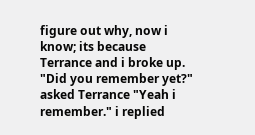figure out why, now i know; its because Terrance and i broke up. "Did you remember yet?" asked Terrance "Yeah i remember." i replied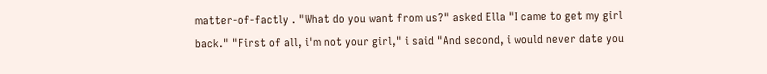matter-of-factly . "What do you want from us?" asked Ella "I came to get my girl back." "First of all, i'm not your girl," i said "And second, i would never date you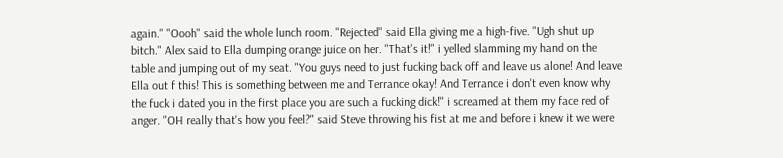again." "Oooh" said the whole lunch room. "Rejected" said Ella giving me a high-five. "Ugh shut up bitch." Alex said to Ella dumping orange juice on her. "That's it!" i yelled slamming my hand on the table and jumping out of my seat. "You guys need to just fucking back off and leave us alone! And leave Ella out f this! This is something between me and Terrance okay! And Terrance i don't even know why the fuck i dated you in the first place you are such a fucking dick!" i screamed at them my face red of anger. "OH really that's how you feel?" said Steve throwing his fist at me and before i knew it we were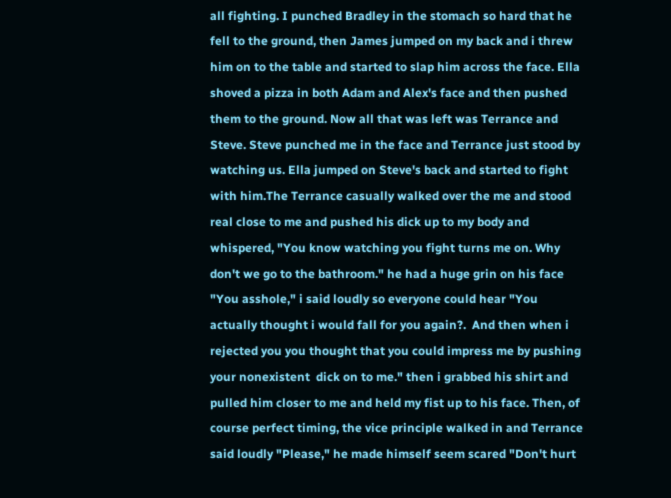all fighting. I punched Bradley in the stomach so hard that he fell to the ground, then James jumped on my back and i threw him on to the table and started to slap him across the face. Ella shoved a pizza in both Adam and Alex's face and then pushed them to the ground. Now all that was left was Terrance and Steve. Steve punched me in the face and Terrance just stood by watching us. Ella jumped on Steve's back and started to fight with him.The Terrance casually walked over the me and stood real close to me and pushed his dick up to my body and whispered, "You know watching you fight turns me on. Why don't we go to the bathroom." he had a huge grin on his face "You asshole," i said loudly so everyone could hear "You actually thought i would fall for you again?.  And then when i rejected you you thought that you could impress me by pushing your nonexistent  dick on to me." then i grabbed his shirt and pulled him closer to me and held my fist up to his face. Then, of course perfect timing, the vice principle walked in and Terrance said loudly "Please," he made himself seem scared "Don't hurt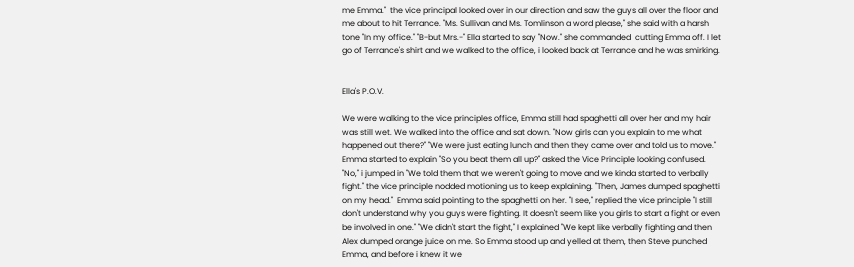me Emma."  the vice principal looked over in our direction and saw the guys all over the floor and me about to hit Terrance. "Ms. Sullivan and Ms. Tomlinson a word please," she said with a harsh tone "In my office." "B-but Mrs.-" Ella started to say "Now." she commanded  cutting Emma off. I let go of Terrance's shirt and we walked to the office, i looked back at Terrance and he was smirking.


Ella's P.O.V.

We were walking to the vice principles office, Emma still had spaghetti all over her and my hair was still wet. We walked into the office and sat down. "Now girls can you explain to me what happened out there?" "We were just eating lunch and then they came over and told us to move." Emma started to explain "So you beat them all up?" asked the Vice Principle looking confused. "No," i jumped in "We told them that we weren't going to move and we kinda started to verbally fight." the vice principle nodded motioning us to keep explaining. "Then, James dumped spaghetti on my head."  Emma said pointing to the spaghetti on her. "I see," replied the vice principle "I still don't understand why you guys were fighting. It doesn't seem like you girls to start a fight or even be involved in one." "We didn't start the fight," I explained "We kept like verbally fighting and then Alex dumped orange juice on me. So Emma stood up and yelled at them, then Steve punched Emma, and before i knew it we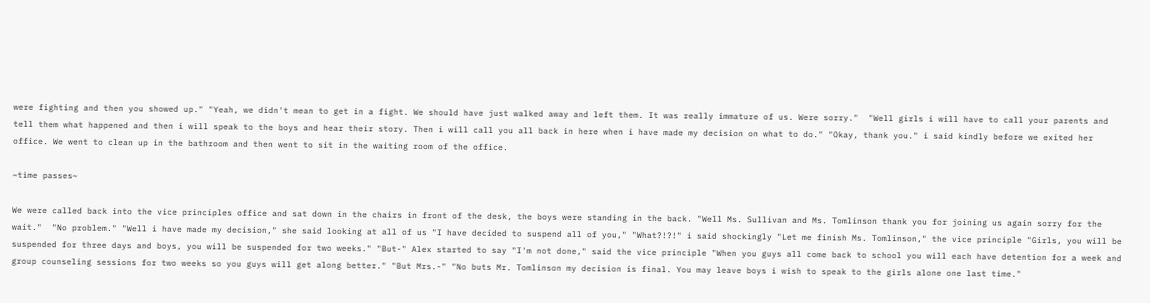were fighting and then you showed up." "Yeah, we didn't mean to get in a fight. We should have just walked away and left them. It was really immature of us. Were sorry."  "Well girls i will have to call your parents and tell them what happened and then i will speak to the boys and hear their story. Then i will call you all back in here when i have made my decision on what to do." "Okay, thank you." i said kindly before we exited her office. We went to clean up in the bathroom and then went to sit in the waiting room of the office.

~time passes~

We were called back into the vice principles office and sat down in the chairs in front of the desk, the boys were standing in the back. "Well Ms. Sullivan and Ms. Tomlinson thank you for joining us again sorry for the wait."  "No problem." "Well i have made my decision," she said looking at all of us "I have decided to suspend all of you," "What?!?!" i said shockingly "Let me finish Ms. Tomlinson," the vice principle "Girls, you will be suspended for three days and boys, you will be suspended for two weeks." "But-" Alex started to say "I'm not done," said the vice principle "When you guys all come back to school you will each have detention for a week and group counseling sessions for two weeks so you guys will get along better." "But Mrs.-" "No buts Mr. Tomlinson my decision is final. You may leave boys i wish to speak to the girls alone one last time."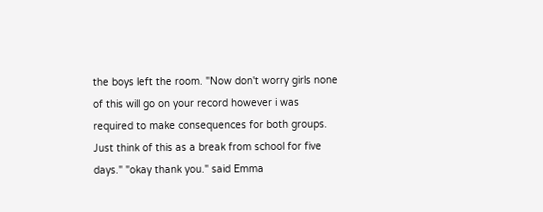the boys left the room. "Now don't worry girls none of this will go on your record however i was required to make consequences for both groups. Just think of this as a break from school for five days." "okay thank you." said Emma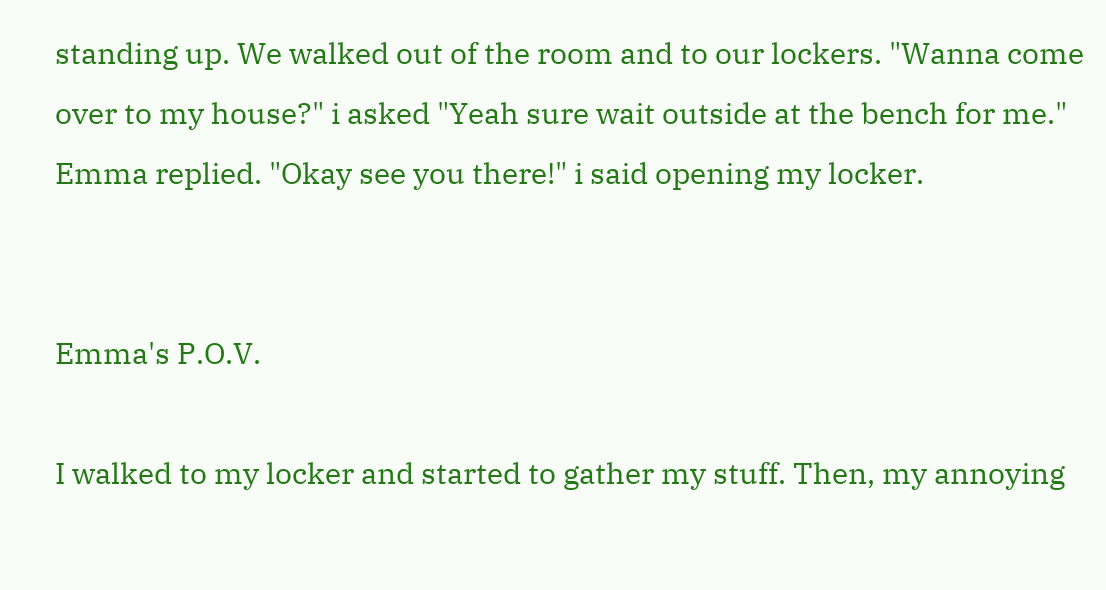standing up. We walked out of the room and to our lockers. "Wanna come over to my house?" i asked "Yeah sure wait outside at the bench for me." Emma replied. "Okay see you there!" i said opening my locker.


Emma's P.O.V.

I walked to my locker and started to gather my stuff. Then, my annoying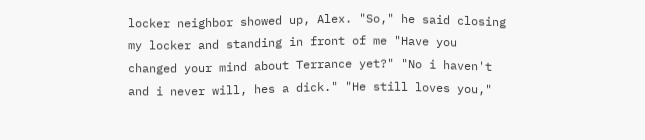locker neighbor showed up, Alex. "So," he said closing my locker and standing in front of me "Have you changed your mind about Terrance yet?" "No i haven't and i never will, hes a dick." "He still loves you,"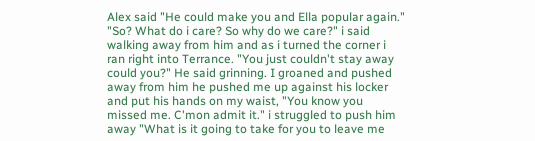Alex said "He could make you and Ella popular again." "So? What do i care? So why do we care?" i said walking away from him and as i turned the corner i ran right into Terrance. "You just couldn't stay away could you?" He said grinning. I groaned and pushed away from him he pushed me up against his locker and put his hands on my waist, "You know you missed me. C'mon admit it." i struggled to push him away "What is it going to take for you to leave me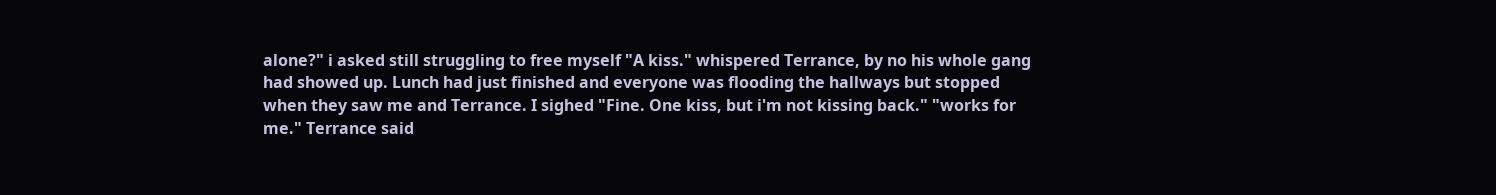alone?" i asked still struggling to free myself "A kiss." whispered Terrance, by no his whole gang had showed up. Lunch had just finished and everyone was flooding the hallways but stopped when they saw me and Terrance. I sighed "Fine. One kiss, but i'm not kissing back." "works for me." Terrance said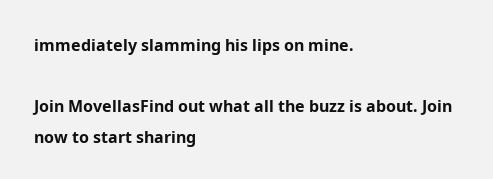immediately slamming his lips on mine.

Join MovellasFind out what all the buzz is about. Join now to start sharing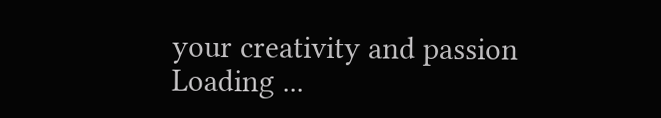your creativity and passion
Loading ...